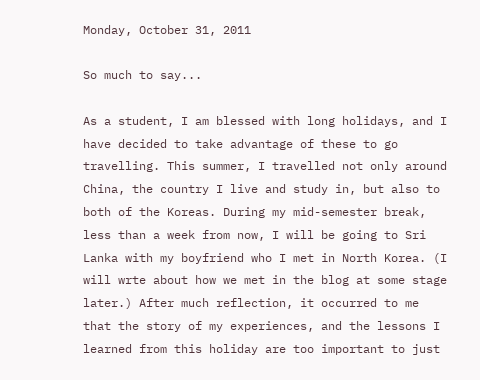Monday, October 31, 2011

So much to say...

As a student, I am blessed with long holidays, and I have decided to take advantage of these to go travelling. This summer, I travelled not only around China, the country I live and study in, but also to both of the Koreas. During my mid-semester break, less than a week from now, I will be going to Sri Lanka with my boyfriend who I met in North Korea. (I will wrte about how we met in the blog at some stage later.) After much reflection, it occurred to me that the story of my experiences, and the lessons I learned from this holiday are too important to just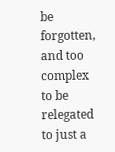be forgotten, and too complex to be relegated to just a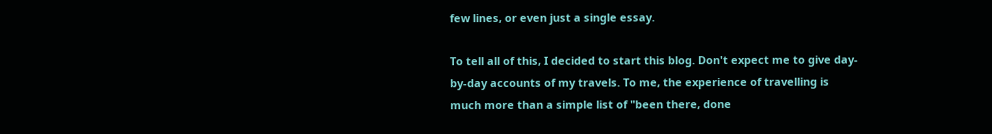few lines, or even just a single essay.

To tell all of this, I decided to start this blog. Don't expect me to give day-by-day accounts of my travels. To me, the experience of travelling is much more than a simple list of "been there, done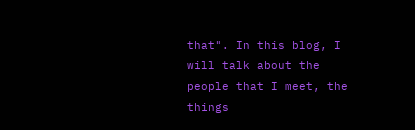that". In this blog, I will talk about the people that I meet, the things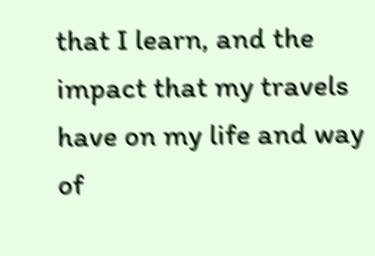that I learn, and the impact that my travels have on my life and way of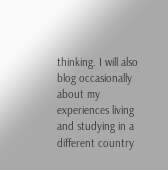thinking. I will also blog occasionally about my experiences living and studying in a different country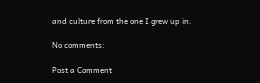and culture from the one I grew up in.

No comments:

Post a Comment